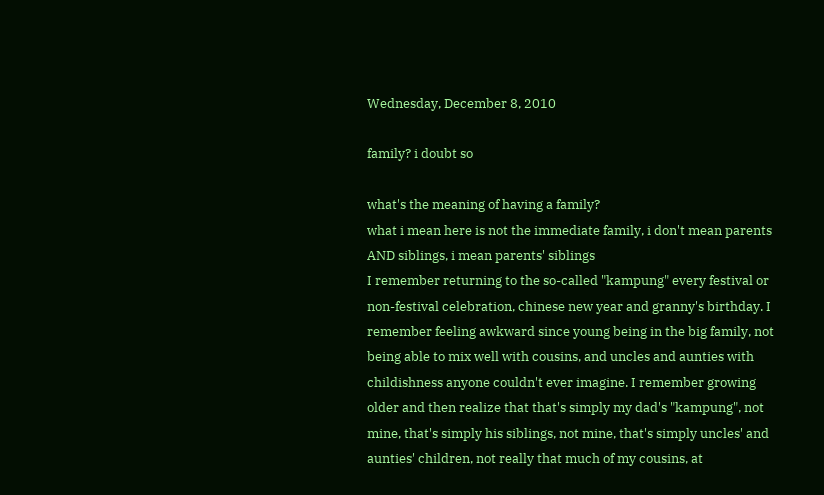Wednesday, December 8, 2010

family? i doubt so

what's the meaning of having a family?
what i mean here is not the immediate family, i don't mean parents AND siblings, i mean parents' siblings
I remember returning to the so-called "kampung" every festival or non-festival celebration, chinese new year and granny's birthday. I remember feeling awkward since young being in the big family, not being able to mix well with cousins, and uncles and aunties with childishness anyone couldn't ever imagine. I remember growing older and then realize that that's simply my dad's "kampung", not mine, that's simply his siblings, not mine, that's simply uncles' and aunties' children, not really that much of my cousins, at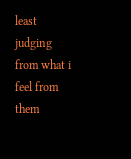least judging from what i feel from them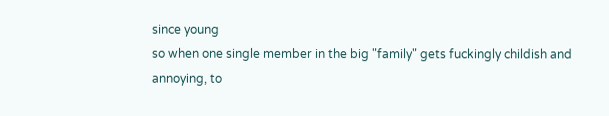since young
so when one single member in the big "family" gets fuckingly childish and annoying, to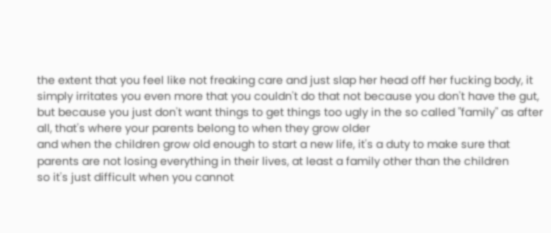the extent that you feel like not freaking care and just slap her head off her fucking body, it simply irritates you even more that you couldn't do that not because you don't have the gut, but because you just don't want things to get things too ugly in the so called "family" as after all, that's where your parents belong to when they grow older
and when the children grow old enough to start a new life, it's a duty to make sure that parents are not losing everything in their lives, at least a family other than the children
so it's just difficult when you cannot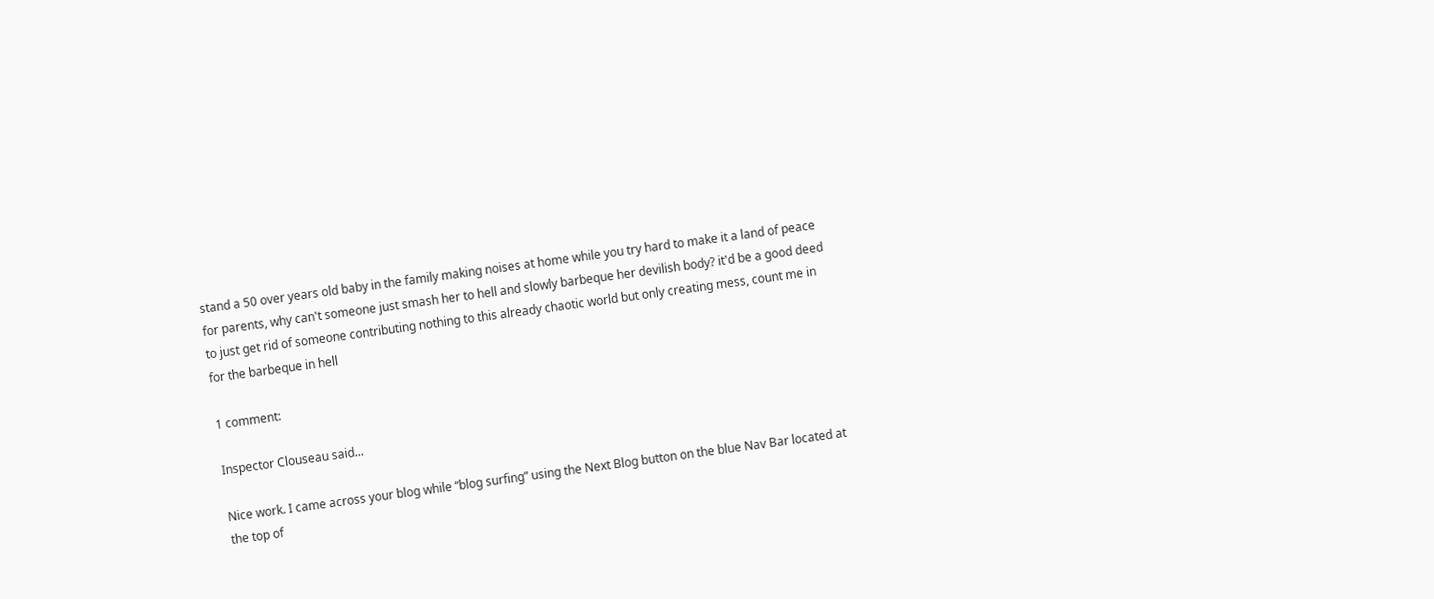stand a 50 over years old baby in the family making noises at home while you try hard to make it a land of peace for parents, why can't someone just smash her to hell and slowly barbeque her devilish body? it'd be a good deed to just get rid of someone contributing nothing to this already chaotic world but only creating mess, count me in for the barbeque in hell

1 comment:

Inspector Clouseau said...

Nice work. I came across your blog while “blog surfing” using the Next Blog button on the blue Nav Bar located at the top of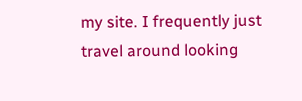my site. I frequently just travel around looking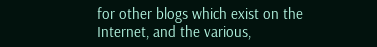for other blogs which exist on the Internet, and the various,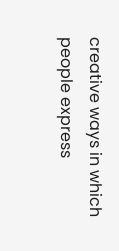creative ways in which people express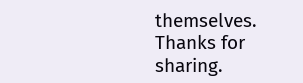themselves. Thanks for sharing.